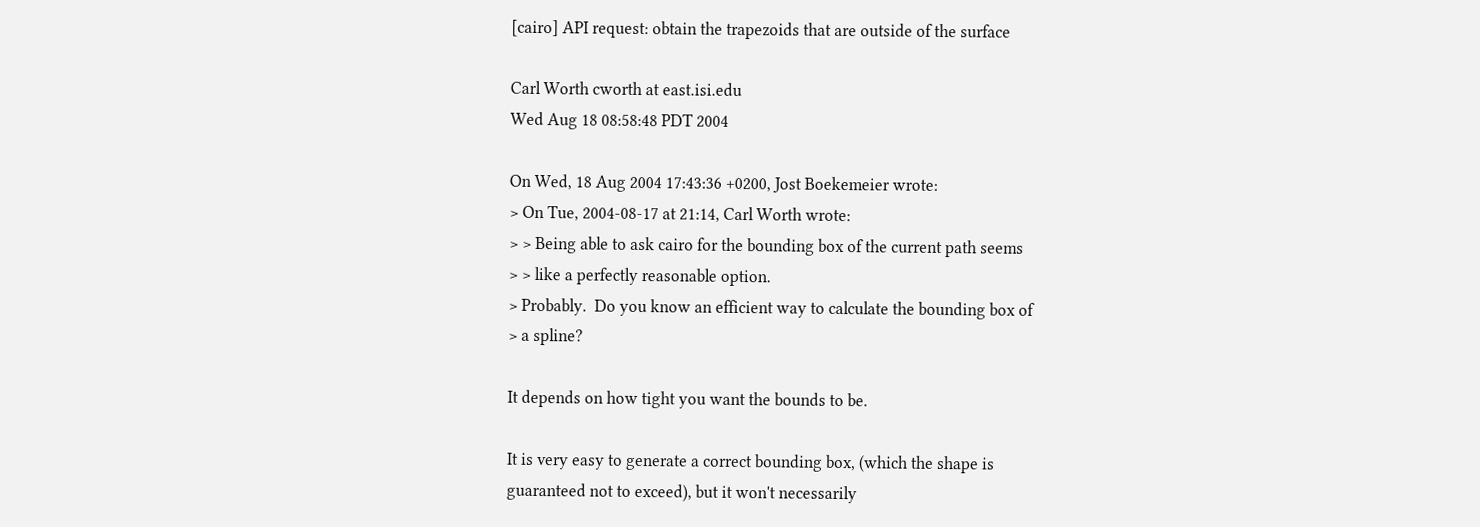[cairo] API request: obtain the trapezoids that are outside of the surface

Carl Worth cworth at east.isi.edu
Wed Aug 18 08:58:48 PDT 2004

On Wed, 18 Aug 2004 17:43:36 +0200, Jost Boekemeier wrote:
> On Tue, 2004-08-17 at 21:14, Carl Worth wrote:
> > Being able to ask cairo for the bounding box of the current path seems
> > like a perfectly reasonable option.
> Probably.  Do you know an efficient way to calculate the bounding box of
> a spline?

It depends on how tight you want the bounds to be.

It is very easy to generate a correct bounding box, (which the shape is
guaranteed not to exceed), but it won't necessarily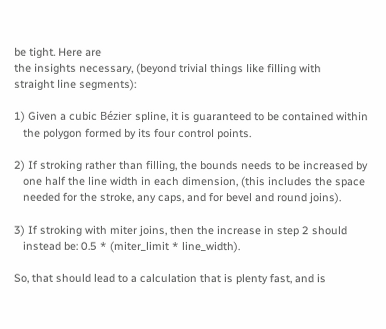be tight. Here are
the insights necessary, (beyond trivial things like filling with
straight line segments):

1) Given a cubic Bézier spline, it is guaranteed to be contained within
   the polygon formed by its four control points.

2) If stroking rather than filling, the bounds needs to be increased by
   one half the line width in each dimension, (this includes the space
   needed for the stroke, any caps, and for bevel and round joins).

3) If stroking with miter joins, then the increase in step 2 should
   instead be: 0.5 * (miter_limit * line_width).

So, that should lead to a calculation that is plenty fast, and is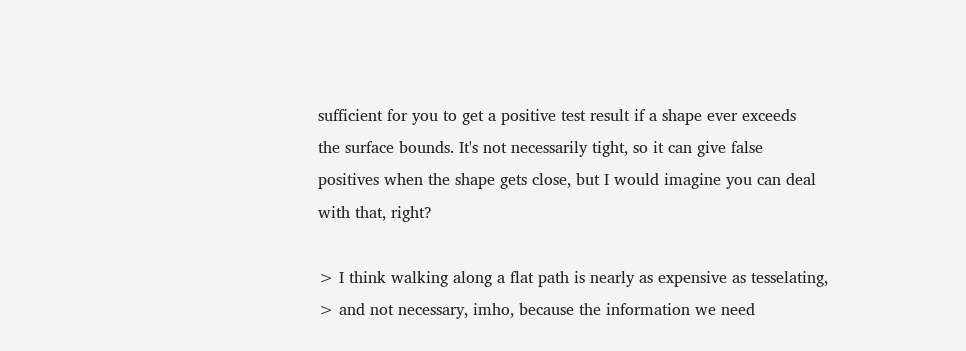sufficient for you to get a positive test result if a shape ever exceeds
the surface bounds. It's not necessarily tight, so it can give false
positives when the shape gets close, but I would imagine you can deal
with that, right?

> I think walking along a flat path is nearly as expensive as tesselating,
> and not necessary, imho, because the information we need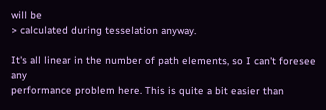will be
> calculated during tesselation anyway.

It's all linear in the number of path elements, so I can't foresee any
performance problem here. This is quite a bit easier than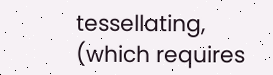tessellating,
(which requires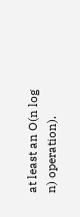at least an O(n log n) operation).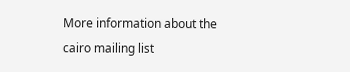More information about the cairo mailing list